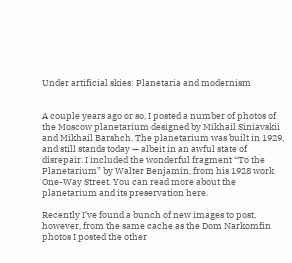Under artificial skies: Planetaria and modernism


A couple years ago or so, I posted a number of photos of the Moscow planetarium designed by Mikhail Siniavskii and Mikhail Barshch. The planetarium was built in 1929, and still stands today — albeit in an awful state of disrepair. I included the wonderful fragment “To the Planetarium” by Walter Benjamin, from his 1928 work One-Way Street. You can read more about the planetarium and its preservation here.

Recently I’ve found a bunch of new images to post, however, from the same cache as the Dom Narkomfin photos I posted the other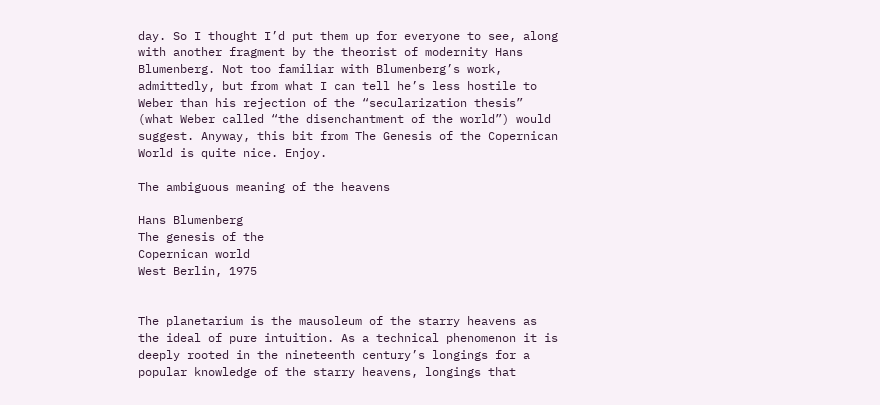day. So I thought I’d put them up for everyone to see, along with another fragment by the theorist of modernity Hans Blumenberg. Not too familiar with Blumenberg’s work, admittedly, but from what I can tell he’s less hostile to Weber than his rejection of the “secularization thesis” (what Weber called “the disenchantment of the world”) would suggest. Anyway, this bit from The Genesis of the Copernican World is quite nice. Enjoy.

The ambiguous meaning of the heavens

Hans Blumenberg
The genesis of the
Copernican world
West Berlin, 1975


The planetarium is the mausoleum of the starry heavens as the ideal of pure intuition. As a technical phenomenon it is deeply rooted in the nineteenth century’s longings for a popular knowledge of the starry heavens, longings that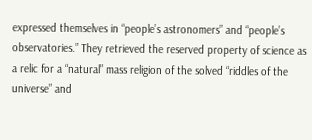expressed themselves in “people’s astronomers” and “people’s observatories.” They retrieved the reserved property of science as a relic for a “natural” mass religion of the solved “riddles of the universe” and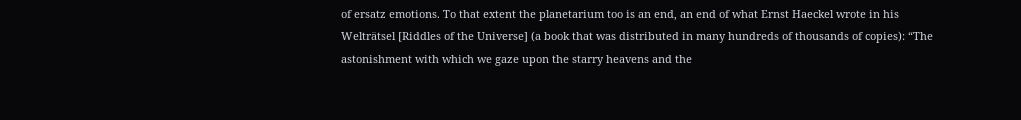of ersatz emotions. To that extent the planetarium too is an end, an end of what Ernst Haeckel wrote in his Welträtsel [Riddles of the Universe] (a book that was distributed in many hundreds of thousands of copies): “The astonishment with which we gaze upon the starry heavens and the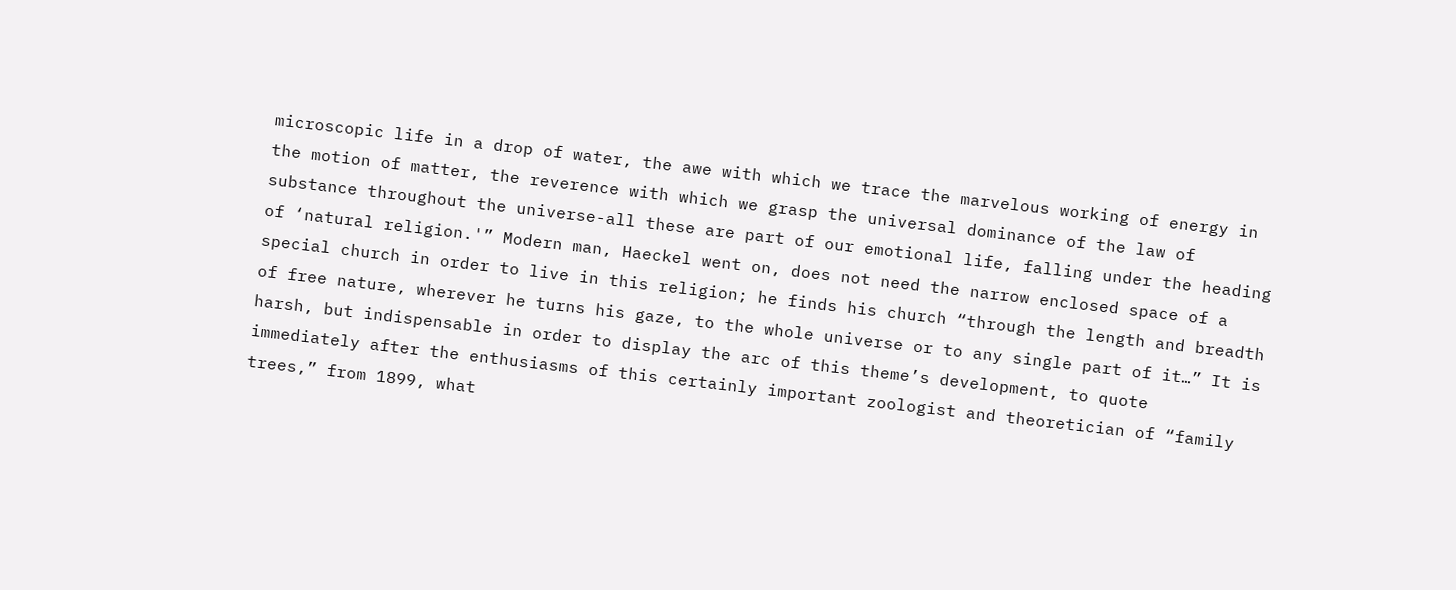microscopic life in a drop of water, the awe with which we trace the marvelous working of energy in the motion of matter, the reverence with which we grasp the universal dominance of the law of substance throughout the universe-all these are part of our emotional life, falling under the heading of ‘natural religion.'” Modern man, Haeckel went on, does not need the narrow enclosed space of a special church in order to live in this religion; he finds his church “through the length and breadth of free nature, wherever he turns his gaze, to the whole universe or to any single part of it…” It is harsh, but indispensable in order to display the arc of this theme’s development, to quote immediately after the enthusiasms of this certainly important zoologist and theoretician of “family trees,” from 1899, what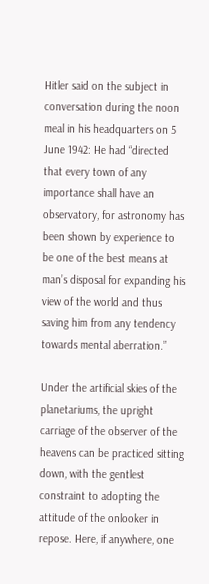Hitler said on the subject in conversation during the noon meal in his headquarters on 5 June 1942: He had “directed that every town of any importance shall have an observatory, for astronomy has been shown by experience to be one of the best means at man’s disposal for expanding his view of the world and thus saving him from any tendency towards mental aberration.”

Under the artificial skies of the planetariums, the upright carriage of the observer of the heavens can be practiced sitting down, with the gentlest constraint to adopting the attitude of the onlooker in repose. Here, if anywhere, one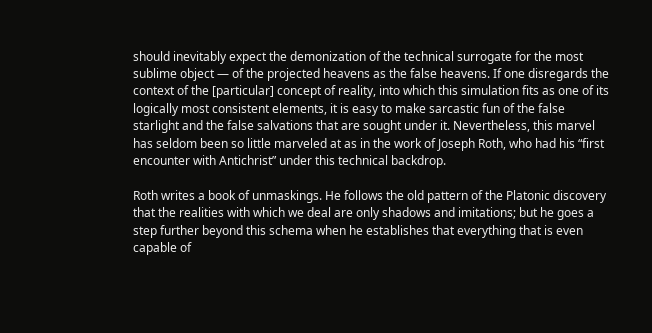should inevitably expect the demonization of the technical surrogate for the most sublime object — of the projected heavens as the false heavens. If one disregards the context of the [particular] concept of reality, into which this simulation fits as one of its logically most consistent elements, it is easy to make sarcastic fun of the false starlight and the false salvations that are sought under it. Nevertheless, this marvel has seldom been so little marveled at as in the work of Joseph Roth, who had his “first encounter with Antichrist” under this technical backdrop.

Roth writes a book of unmaskings. He follows the old pattern of the Platonic discovery that the realities with which we deal are only shadows and imitations; but he goes a step further beyond this schema when he establishes that everything that is even capable of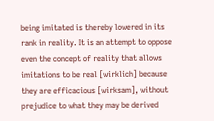being imitated is thereby lowered in its rank in reality. It is an attempt to oppose even the concept of reality that allows imitations to be real [wirklich] because they are efficacious [wirksam], without prejudice to what they may be derived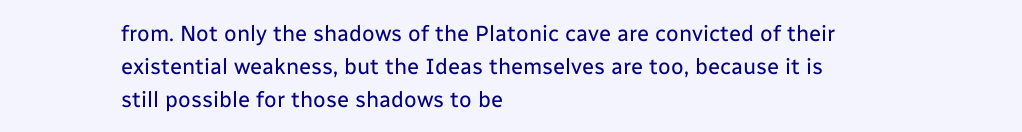from. Not only the shadows of the Platonic cave are convicted of their existential weakness, but the Ideas themselves are too, because it is still possible for those shadows to be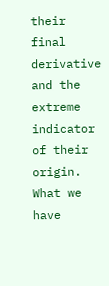their final derivative and the extreme indicator of their origin. What we have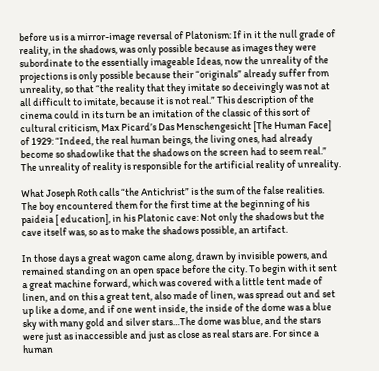before us is a mirror-image reversal of Platonism: If in it the null grade of reality, in the shadows, was only possible because as images they were subordinate to the essentially imageable Ideas, now the unreality of the projections is only possible because their “originals” already suffer from unreality, so that “the reality that they imitate so deceivingly was not at all difficult to imitate, because it is not real.” This description of the cinema could in its turn be an imitation of the classic of this sort of cultural criticism, Max Picard’s Das Menschengesicht [The Human Face] of 1929: “Indeed, the real human beings, the living ones, had already become so shadowlike that the shadows on the screen had to seem real.” The unreality of reality is responsible for the artificial reality of unreality.

What Joseph Roth calls “the Antichrist” is the sum of the false realities. The boy encountered them for the first time at the beginning of his paideia [ education], in his Platonic cave: Not only the shadows but the cave itself was, so as to make the shadows possible, an artifact.

In those days a great wagon came along, drawn by invisible powers, and remained standing on an open space before the city. To begin with it sent a great machine forward, which was covered with a little tent made of linen, and on this a great tent, also made of linen, was spread out and set up like a dome, and if one went inside, the inside of the dome was a blue sky with many gold and silver stars…The dome was blue, and the stars were just as inaccessible and just as close as real stars are. For since a human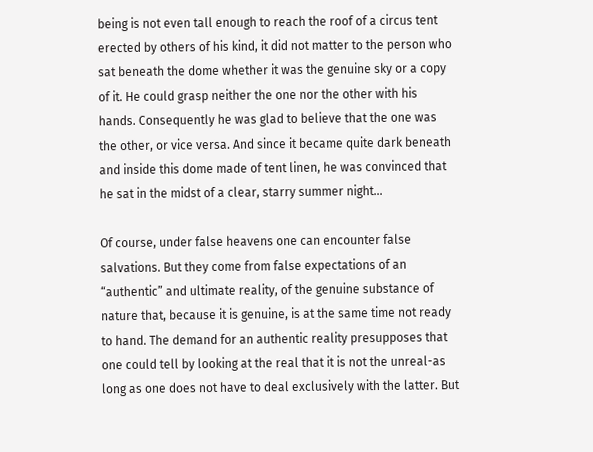being is not even tall enough to reach the roof of a circus tent erected by others of his kind, it did not matter to the person who sat beneath the dome whether it was the genuine sky or a copy of it. He could grasp neither the one nor the other with his hands. Consequently he was glad to believe that the one was the other, or vice versa. And since it became quite dark beneath and inside this dome made of tent linen, he was convinced that he sat in the midst of a clear, starry summer night…

Of course, under false heavens one can encounter false salvations. But they come from false expectations of an “authentic” and ultimate reality, of the genuine substance of nature that, because it is genuine, is at the same time not ready to hand. The demand for an authentic reality presupposes that one could tell by looking at the real that it is not the unreal-as long as one does not have to deal exclusively with the latter. But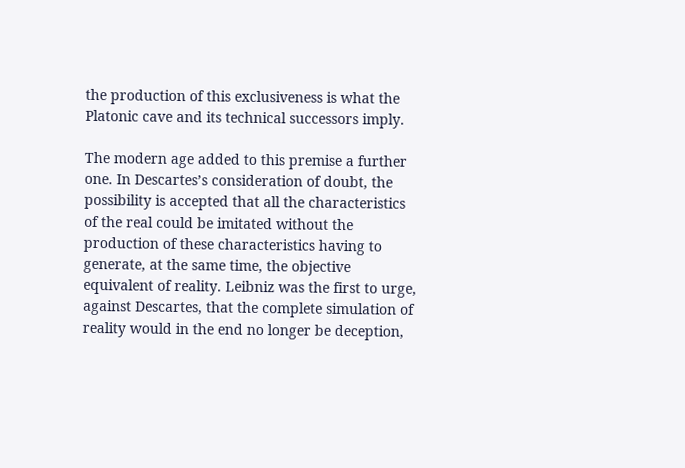the production of this exclusiveness is what the Platonic cave and its technical successors imply.

The modern age added to this premise a further one. In Descartes’s consideration of doubt, the possibility is accepted that all the characteristics of the real could be imitated without the production of these characteristics having to generate, at the same time, the objective equivalent of reality. Leibniz was the first to urge, against Descartes, that the complete simulation of reality would in the end no longer be deception,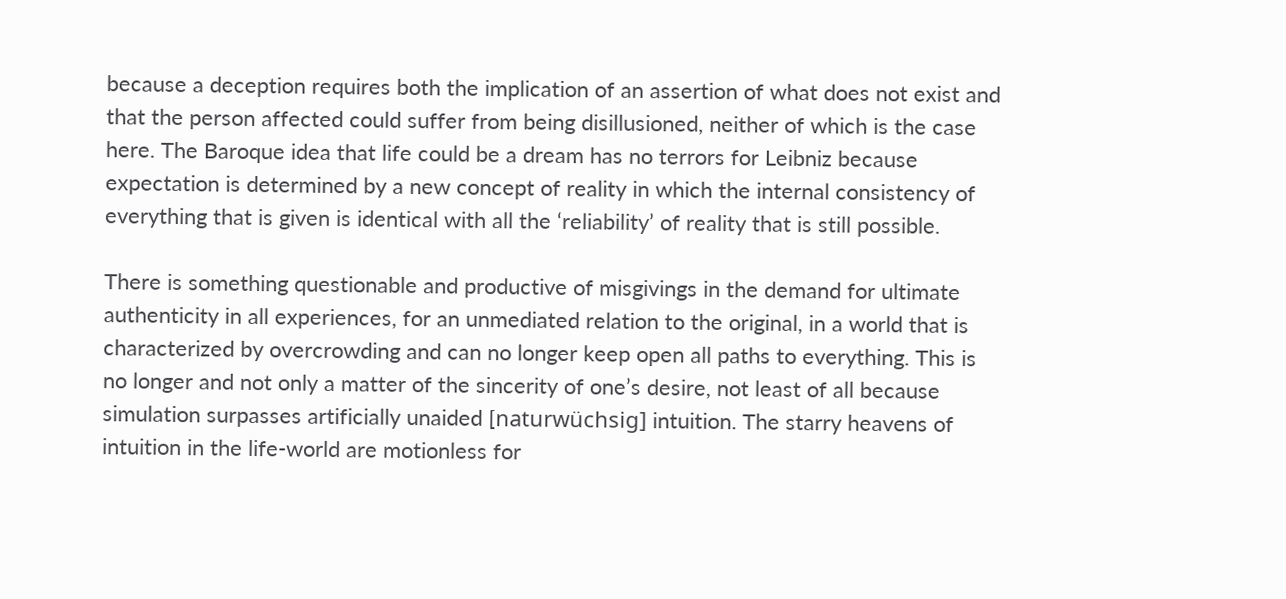because a deception requires both the implication of an assertion of what does not exist and that the person affected could suffer from being disillusioned, neither of which is the case here. The Baroque idea that life could be a dream has no terrors for Leibniz because expectation is determined by a new concept of reality in which the internal consistency of everything that is given is identical with all the ‘reliability’ of reality that is still possible.

There is something questionable and productive of misgivings in the demand for ultimate authenticity in all experiences, for an unmediated relation to the original, in a world that is characterized by overcrowding and can no longer keep open all paths to everything. This is no longer and not only a matter of the sincerity of one’s desire, not least of all because simulation surpasses artificially unaided [naturwüchsig] intuition. The starry heavens of intuition in the life-world are motionless for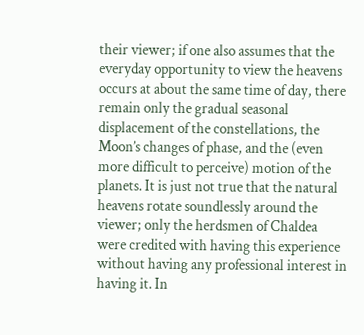their viewer; if one also assumes that the everyday opportunity to view the heavens occurs at about the same time of day, there remain only the gradual seasonal displacement of the constellations, the Moon’s changes of phase, and the (even more difficult to perceive) motion of the planets. It is just not true that the natural heavens rotate soundlessly around the viewer; only the herdsmen of Chaldea were credited with having this experience without having any professional interest in having it. In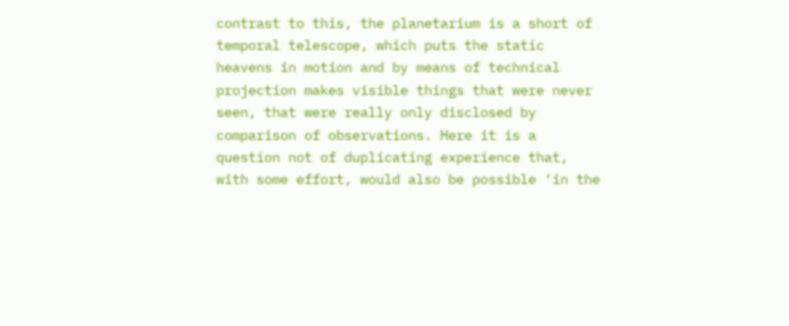contrast to this, the planetarium is a short of temporal telescope, which puts the static heavens in motion and by means of technical projection makes visible things that were never seen, that were really only disclosed by comparison of observations. Here it is a question not of duplicating experience that, with some effort, would also be possible ‘in the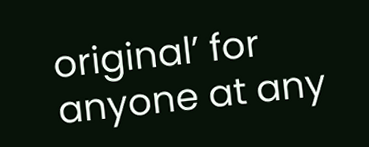original’ for anyone at any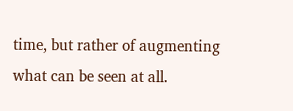time, but rather of augmenting what can be seen at all.